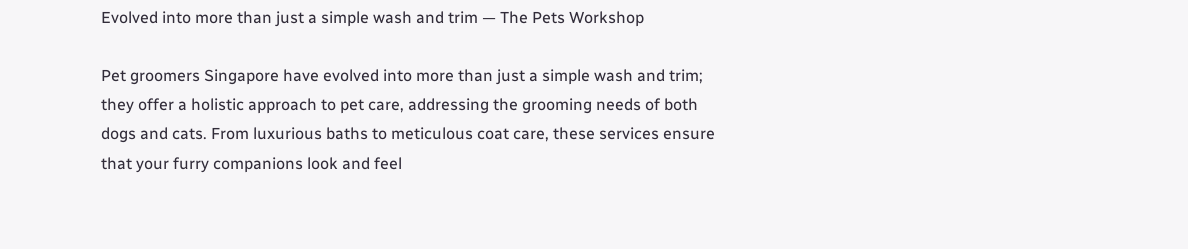Evolved into more than just a simple wash and trim — The Pets Workshop

Pet groomers Singapore have evolved into more than just a simple wash and trim; they offer a holistic approach to pet care, addressing the grooming needs of both dogs and cats. From luxurious baths to meticulous coat care, these services ensure that your furry companions look and feel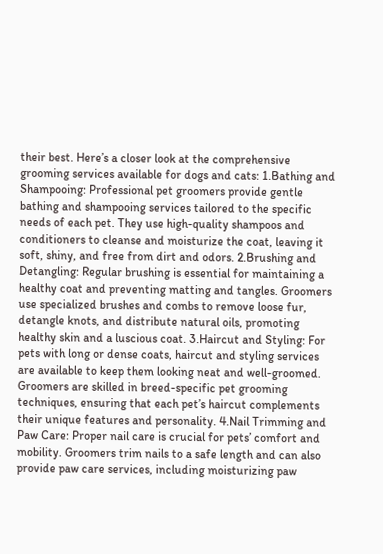their best. Here’s a closer look at the comprehensive grooming services available for dogs and cats: 1.Bathing and Shampooing: Professional pet groomers provide gentle bathing and shampooing services tailored to the specific needs of each pet. They use high-quality shampoos and conditioners to cleanse and moisturize the coat, leaving it soft, shiny, and free from dirt and odors. 2.Brushing and Detangling: Regular brushing is essential for maintaining a healthy coat and preventing matting and tangles. Groomers use specialized brushes and combs to remove loose fur, detangle knots, and distribute natural oils, promoting healthy skin and a luscious coat. 3.Haircut and Styling: For pets with long or dense coats, haircut and styling services are available to keep them looking neat and well-groomed. Groomers are skilled in breed-specific pet grooming techniques, ensuring that each pet’s haircut complements their unique features and personality. 4.Nail Trimming and Paw Care: Proper nail care is crucial for pets’ comfort and mobility. Groomers trim nails to a safe length and can also provide paw care services, including moisturizing paw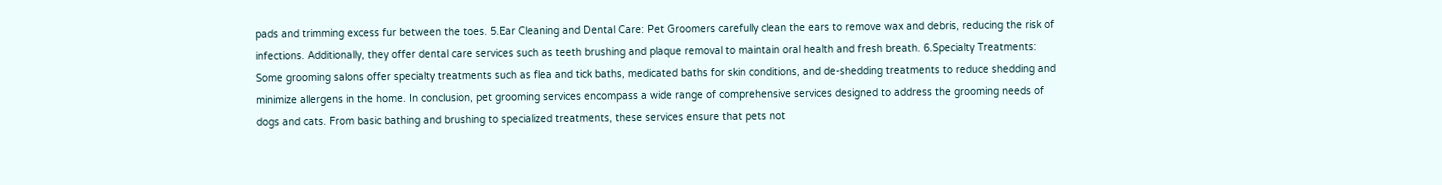pads and trimming excess fur between the toes. 5.Ear Cleaning and Dental Care: Pet Groomers carefully clean the ears to remove wax and debris, reducing the risk of infections. Additionally, they offer dental care services such as teeth brushing and plaque removal to maintain oral health and fresh breath. 6.Specialty Treatments: Some grooming salons offer specialty treatments such as flea and tick baths, medicated baths for skin conditions, and de-shedding treatments to reduce shedding and minimize allergens in the home. In conclusion, pet grooming services encompass a wide range of comprehensive services designed to address the grooming needs of dogs and cats. From basic bathing and brushing to specialized treatments, these services ensure that pets not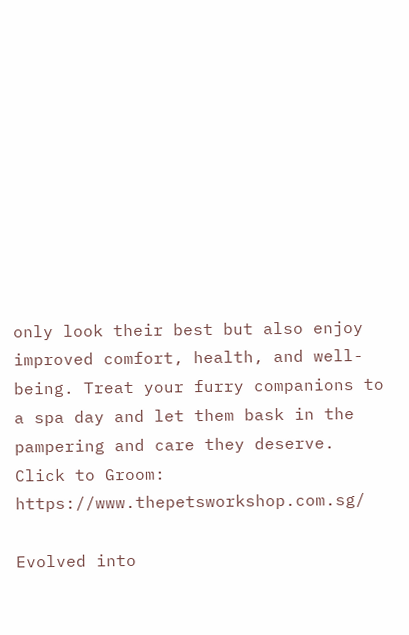only look their best but also enjoy improved comfort, health, and well-being. Treat your furry companions to a spa day and let them bask in the pampering and care they deserve. Click to Groom: https://www.thepetsworkshop.com.sg/

Evolved into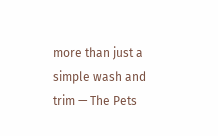more than just a simple wash and trim — The Pets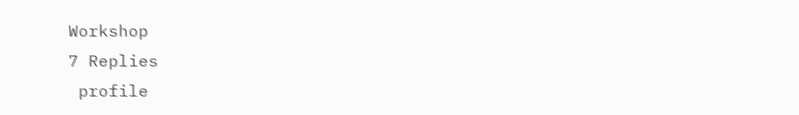Workshop
7 Replies
 profile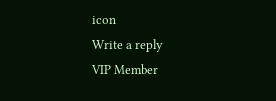icon
Write a reply
VIP Member